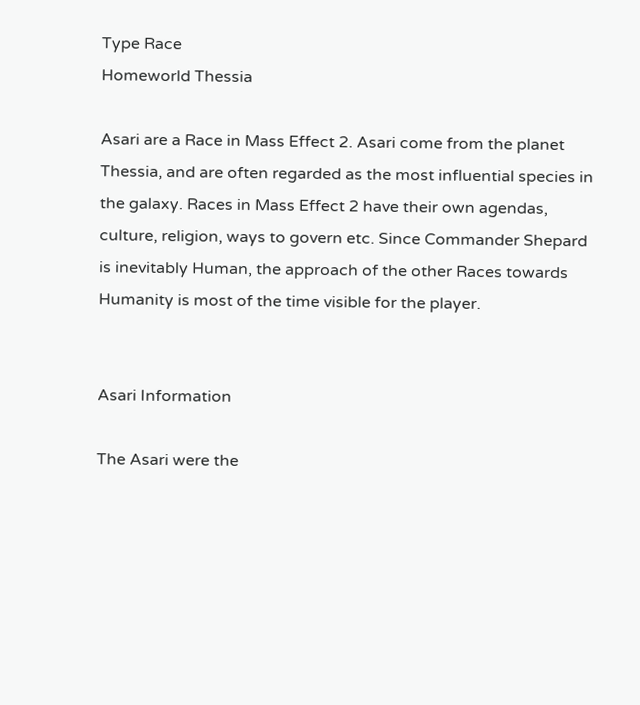Type Race
Homeworld Thessia

Asari are a Race in Mass Effect 2. Asari come from the planet Thessia, and are often regarded as the most influential species in the galaxy. Races in Mass Effect 2 have their own agendas, culture, religion, ways to govern etc. Since Commander Shepard is inevitably Human, the approach of the other Races towards Humanity is most of the time visible for the player.


Asari Information

The Asari were the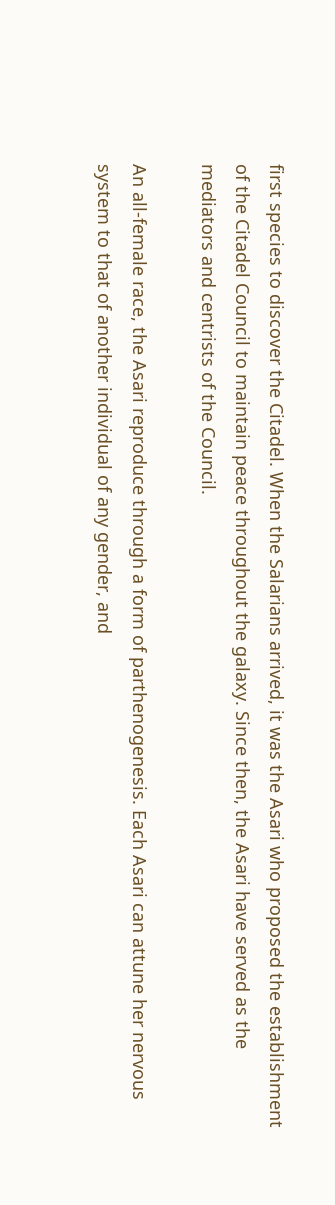first species to discover the Citadel. When the Salarians arrived, it was the Asari who proposed the establishment of the Citadel Council to maintain peace throughout the galaxy. Since then, the Asari have served as the mediators and centrists of the Council.

An all-female race, the Asari reproduce through a form of parthenogenesis. Each Asari can attune her nervous system to that of another individual of any gender, and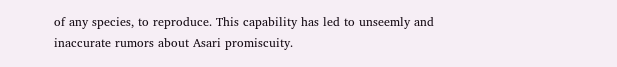of any species, to reproduce. This capability has led to unseemly and inaccurate rumors about Asari promiscuity.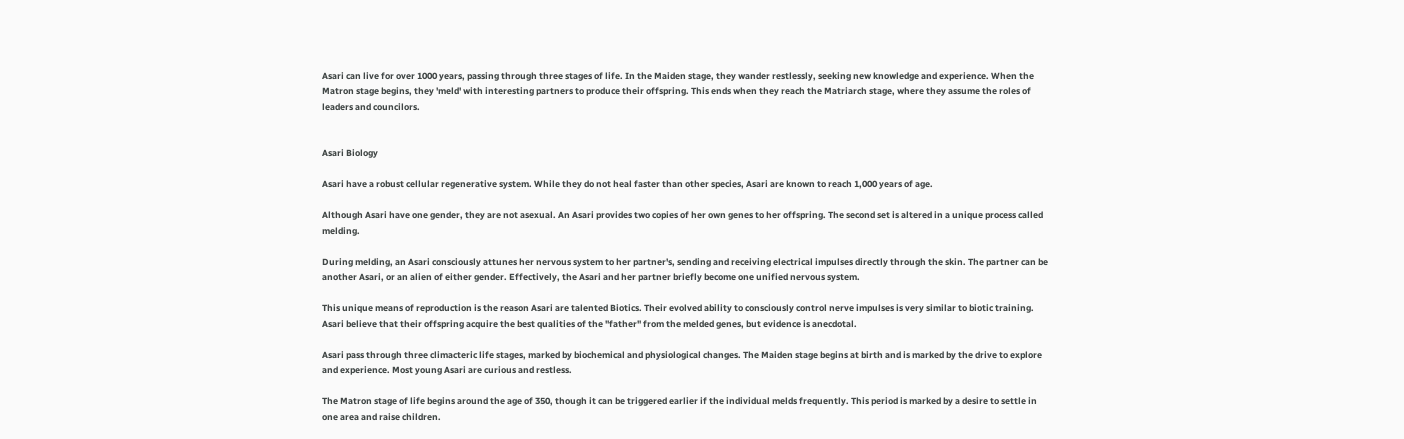Asari can live for over 1000 years, passing through three stages of life. In the Maiden stage, they wander restlessly, seeking new knowledge and experience. When the Matron stage begins, they 'meld' with interesting partners to produce their offspring. This ends when they reach the Matriarch stage, where they assume the roles of leaders and councilors.


Asari Biology

Asari have a robust cellular regenerative system. While they do not heal faster than other species, Asari are known to reach 1,000 years of age.

Although Asari have one gender, they are not asexual. An Asari provides two copies of her own genes to her offspring. The second set is altered in a unique process called melding.

During melding, an Asari consciously attunes her nervous system to her partner's, sending and receiving electrical impulses directly through the skin. The partner can be another Asari, or an alien of either gender. Effectively, the Asari and her partner briefly become one unified nervous system.

This unique means of reproduction is the reason Asari are talented Biotics. Their evolved ability to consciously control nerve impulses is very similar to biotic training. Asari believe that their offspring acquire the best qualities of the "father" from the melded genes, but evidence is anecdotal.

Asari pass through three climacteric life stages, marked by biochemical and physiological changes. The Maiden stage begins at birth and is marked by the drive to explore and experience. Most young Asari are curious and restless.

The Matron stage of life begins around the age of 350, though it can be triggered earlier if the individual melds frequently. This period is marked by a desire to settle in one area and raise children.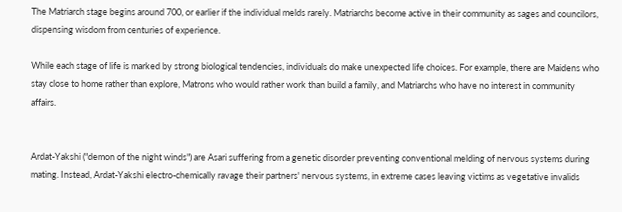The Matriarch stage begins around 700, or earlier if the individual melds rarely. Matriarchs become active in their community as sages and councilors, dispensing wisdom from centuries of experience.

While each stage of life is marked by strong biological tendencies, individuals do make unexpected life choices. For example, there are Maidens who stay close to home rather than explore, Matrons who would rather work than build a family, and Matriarchs who have no interest in community affairs.


Ardat-Yakshi ("demon of the night winds") are Asari suffering from a genetic disorder preventing conventional melding of nervous systems during mating. Instead, Ardat-Yakshi electro-chemically ravage their partners' nervous systems, in extreme cases leaving victims as vegetative invalids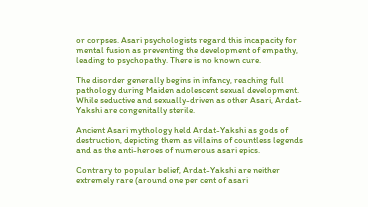or corpses. Asari psychologists regard this incapacity for mental fusion as preventing the development of empathy, leading to psychopathy. There is no known cure.

The disorder generally begins in infancy, reaching full pathology during Maiden adolescent sexual development. While seductive and sexually-driven as other Asari, Ardat-Yakshi are congenitally sterile.

Ancient Asari mythology held Ardat-Yakshi as gods of destruction, depicting them as villains of countless legends and as the anti-heroes of numerous asari epics.

Contrary to popular belief, Ardat-Yakshi are neither extremely rare (around one per cent of asari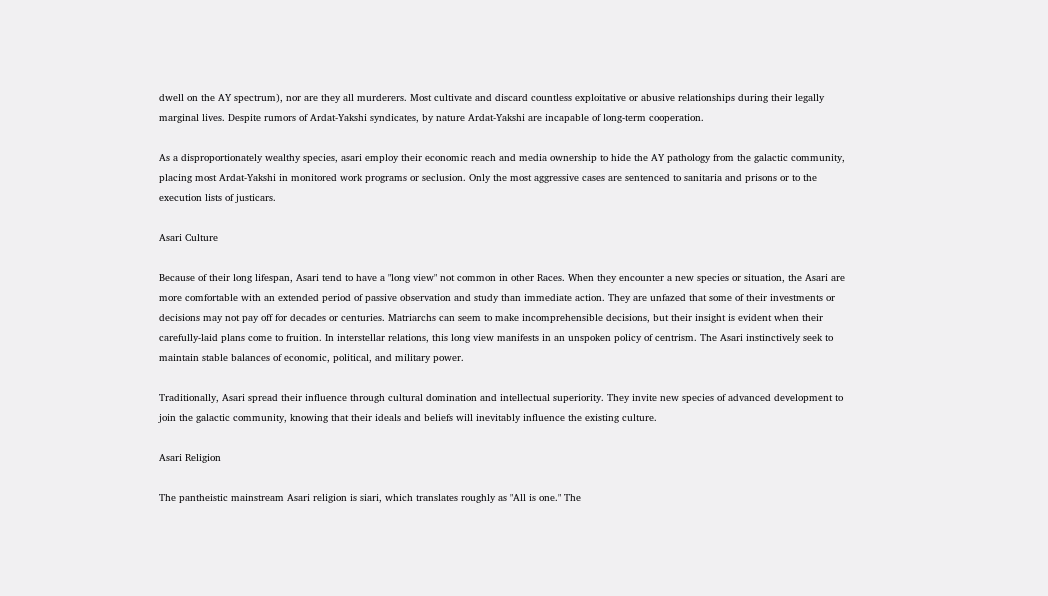dwell on the AY spectrum), nor are they all murderers. Most cultivate and discard countless exploitative or abusive relationships during their legally marginal lives. Despite rumors of Ardat-Yakshi syndicates, by nature Ardat-Yakshi are incapable of long-term cooperation.

As a disproportionately wealthy species, asari employ their economic reach and media ownership to hide the AY pathology from the galactic community, placing most Ardat-Yakshi in monitored work programs or seclusion. Only the most aggressive cases are sentenced to sanitaria and prisons or to the execution lists of justicars.

Asari Culture

Because of their long lifespan, Asari tend to have a "long view" not common in other Races. When they encounter a new species or situation, the Asari are more comfortable with an extended period of passive observation and study than immediate action. They are unfazed that some of their investments or decisions may not pay off for decades or centuries. Matriarchs can seem to make incomprehensible decisions, but their insight is evident when their carefully-laid plans come to fruition. In interstellar relations, this long view manifests in an unspoken policy of centrism. The Asari instinctively seek to maintain stable balances of economic, political, and military power.

Traditionally, Asari spread their influence through cultural domination and intellectual superiority. They invite new species of advanced development to join the galactic community, knowing that their ideals and beliefs will inevitably influence the existing culture.

Asari Religion

The pantheistic mainstream Asari religion is siari, which translates roughly as "All is one." The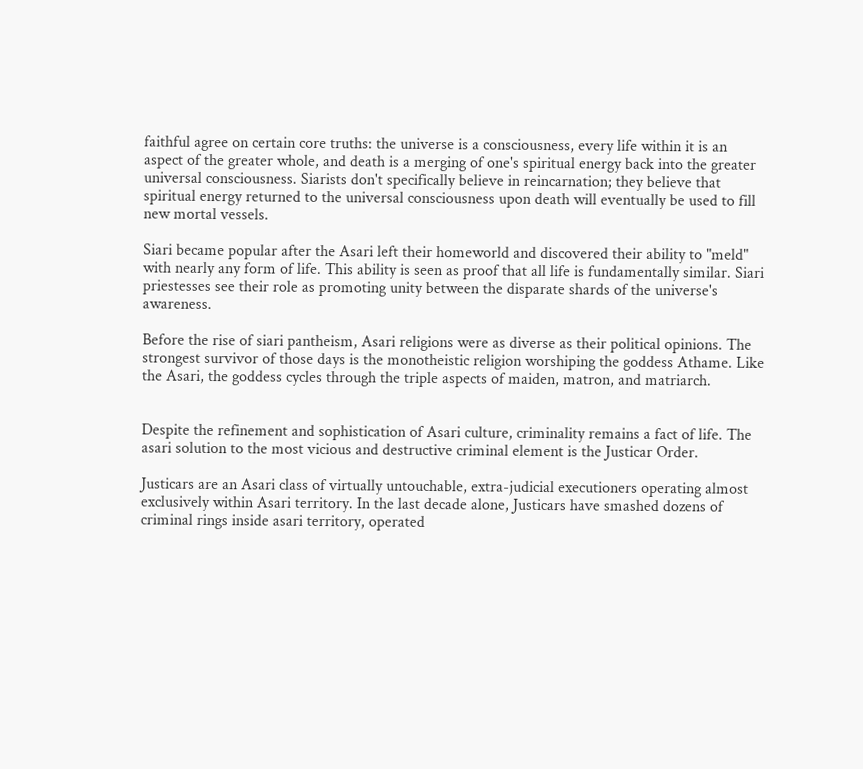faithful agree on certain core truths: the universe is a consciousness, every life within it is an aspect of the greater whole, and death is a merging of one's spiritual energy back into the greater universal consciousness. Siarists don't specifically believe in reincarnation; they believe that spiritual energy returned to the universal consciousness upon death will eventually be used to fill new mortal vessels.

Siari became popular after the Asari left their homeworld and discovered their ability to "meld" with nearly any form of life. This ability is seen as proof that all life is fundamentally similar. Siari priestesses see their role as promoting unity between the disparate shards of the universe's awareness.

Before the rise of siari pantheism, Asari religions were as diverse as their political opinions. The strongest survivor of those days is the monotheistic religion worshiping the goddess Athame. Like the Asari, the goddess cycles through the triple aspects of maiden, matron, and matriarch.


Despite the refinement and sophistication of Asari culture, criminality remains a fact of life. The asari solution to the most vicious and destructive criminal element is the Justicar Order.

Justicars are an Asari class of virtually untouchable, extra-judicial executioners operating almost exclusively within Asari territory. In the last decade alone, Justicars have smashed dozens of criminal rings inside asari territory, operated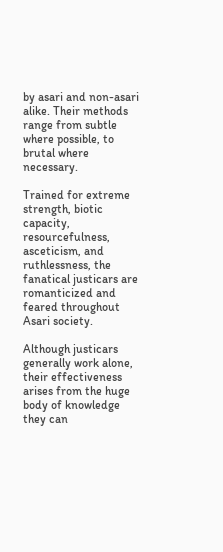by asari and non-asari alike. Their methods range from subtle where possible, to brutal where necessary.

Trained for extreme strength, biotic capacity, resourcefulness, asceticism, and ruthlessness, the fanatical justicars are romanticized and feared throughout Asari society.

Although justicars generally work alone, their effectiveness arises from the huge body of knowledge they can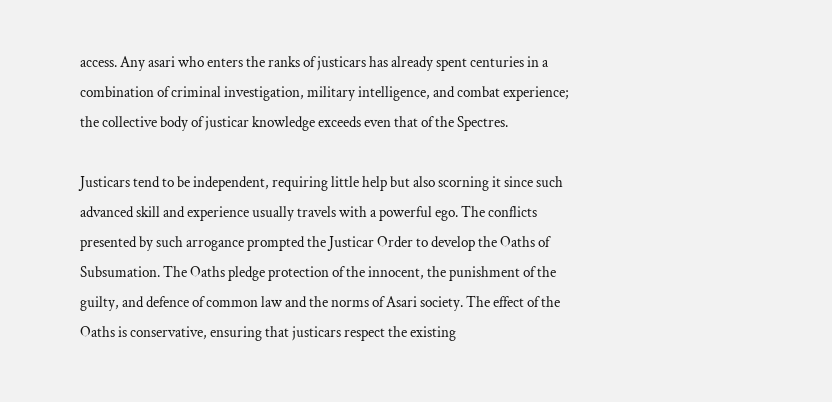access. Any asari who enters the ranks of justicars has already spent centuries in a combination of criminal investigation, military intelligence, and combat experience; the collective body of justicar knowledge exceeds even that of the Spectres.

Justicars tend to be independent, requiring little help but also scorning it since such advanced skill and experience usually travels with a powerful ego. The conflicts presented by such arrogance prompted the Justicar Order to develop the Oaths of Subsumation. The Oaths pledge protection of the innocent, the punishment of the guilty, and defence of common law and the norms of Asari society. The effect of the Oaths is conservative, ensuring that justicars respect the existing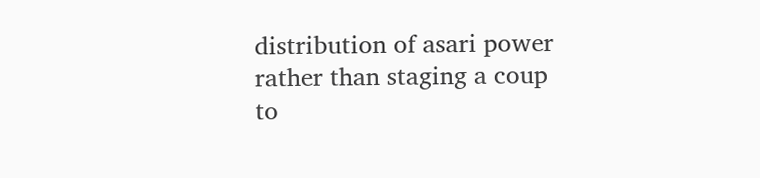distribution of asari power rather than staging a coup to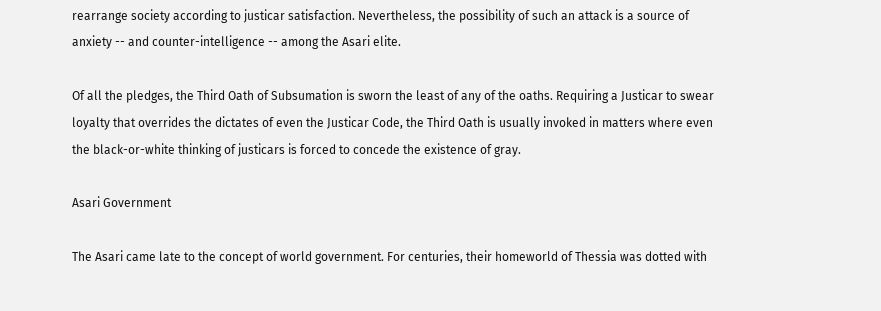rearrange society according to justicar satisfaction. Nevertheless, the possibility of such an attack is a source of anxiety -- and counter-intelligence -- among the Asari elite.

Of all the pledges, the Third Oath of Subsumation is sworn the least of any of the oaths. Requiring a Justicar to swear loyalty that overrides the dictates of even the Justicar Code, the Third Oath is usually invoked in matters where even the black-or-white thinking of justicars is forced to concede the existence of gray.

Asari Government

The Asari came late to the concept of world government. For centuries, their homeworld of Thessia was dotted with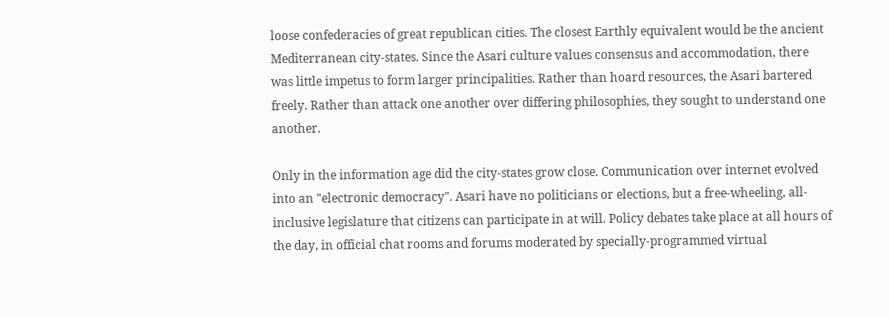loose confederacies of great republican cities. The closest Earthly equivalent would be the ancient Mediterranean city-states. Since the Asari culture values consensus and accommodation, there was little impetus to form larger principalities. Rather than hoard resources, the Asari bartered freely. Rather than attack one another over differing philosophies, they sought to understand one another.

Only in the information age did the city-states grow close. Communication over internet evolved into an "electronic democracy". Asari have no politicians or elections, but a free-wheeling, all-inclusive legislature that citizens can participate in at will. Policy debates take place at all hours of the day, in official chat rooms and forums moderated by specially-programmed virtual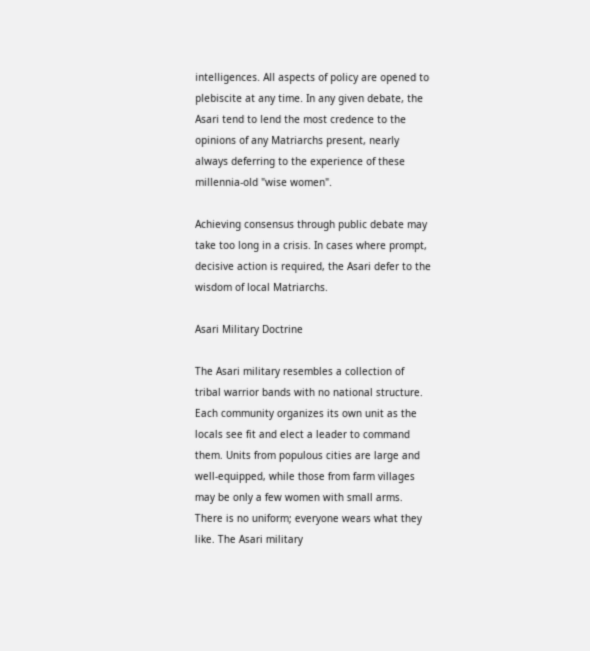intelligences. All aspects of policy are opened to plebiscite at any time. In any given debate, the Asari tend to lend the most credence to the opinions of any Matriarchs present, nearly always deferring to the experience of these millennia-old "wise women".

Achieving consensus through public debate may take too long in a crisis. In cases where prompt, decisive action is required, the Asari defer to the wisdom of local Matriarchs.

Asari Military Doctrine

The Asari military resembles a collection of tribal warrior bands with no national structure. Each community organizes its own unit as the locals see fit and elect a leader to command them. Units from populous cities are large and well-equipped, while those from farm villages may be only a few women with small arms. There is no uniform; everyone wears what they like. The Asari military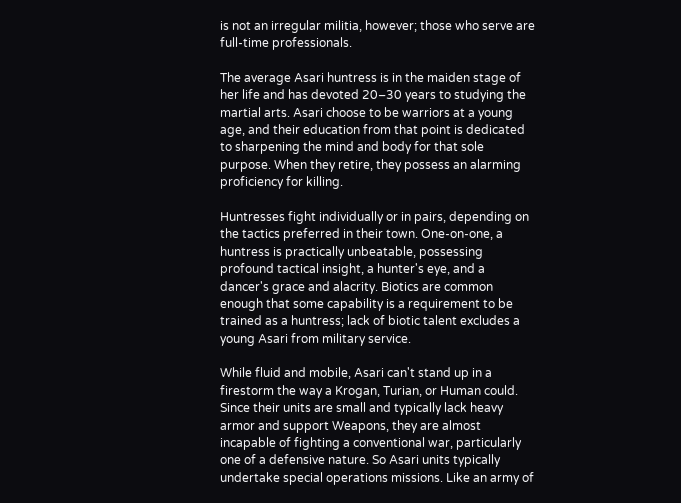is not an irregular militia, however; those who serve are full-time professionals.

The average Asari huntress is in the maiden stage of her life and has devoted 20–30 years to studying the martial arts. Asari choose to be warriors at a young age, and their education from that point is dedicated to sharpening the mind and body for that sole purpose. When they retire, they possess an alarming proficiency for killing.

Huntresses fight individually or in pairs, depending on the tactics preferred in their town. One-on-one, a huntress is practically unbeatable, possessing profound tactical insight, a hunter's eye, and a dancer's grace and alacrity. Biotics are common enough that some capability is a requirement to be trained as a huntress; lack of biotic talent excludes a young Asari from military service.

While fluid and mobile, Asari can't stand up in a firestorm the way a Krogan, Turian, or Human could. Since their units are small and typically lack heavy armor and support Weapons, they are almost incapable of fighting a conventional war, particularly one of a defensive nature. So Asari units typically undertake special operations missions. Like an army of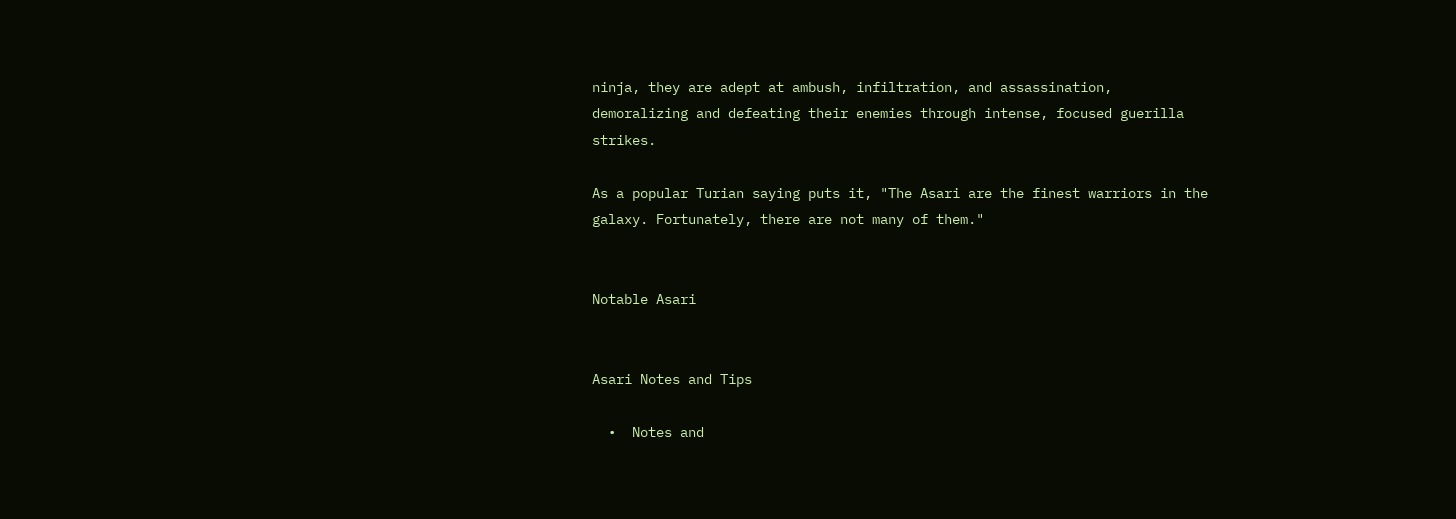ninja, they are adept at ambush, infiltration, and assassination, demoralizing and defeating their enemies through intense, focused guerilla strikes.

As a popular Turian saying puts it, "The Asari are the finest warriors in the galaxy. Fortunately, there are not many of them."


Notable Asari


Asari Notes and Tips

  •  Notes and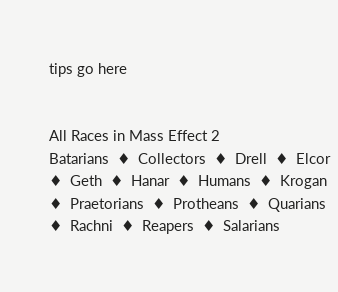tips go here


All Races in Mass Effect 2
Batarians  ♦  Collectors  ♦  Drell  ♦  Elcor  ♦  Geth  ♦  Hanar  ♦  Humans  ♦  Krogan  ♦  Praetorians  ♦  Protheans  ♦  Quarians  ♦  Rachni  ♦  Reapers  ♦  Salarians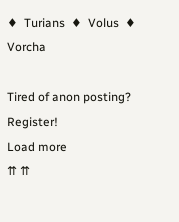♦  Turians  ♦  Volus  ♦  Vorcha

Tired of anon posting? Register!
Load more
⇈ ⇈